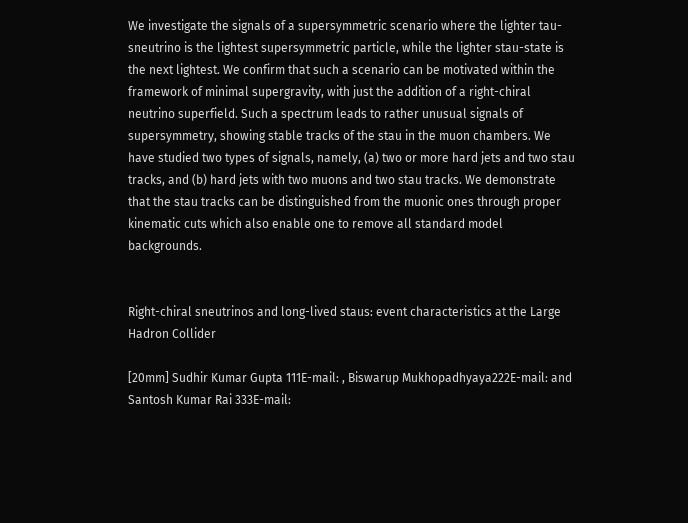We investigate the signals of a supersymmetric scenario where the lighter tau-sneutrino is the lightest supersymmetric particle, while the lighter stau-state is the next lightest. We confirm that such a scenario can be motivated within the framework of minimal supergravity, with just the addition of a right-chiral neutrino superfield. Such a spectrum leads to rather unusual signals of supersymmetry, showing stable tracks of the stau in the muon chambers. We have studied two types of signals, namely, (a) two or more hard jets and two stau tracks, and (b) hard jets with two muons and two stau tracks. We demonstrate that the stau tracks can be distinguished from the muonic ones through proper kinematic cuts which also enable one to remove all standard model backgrounds.


Right-chiral sneutrinos and long-lived staus: event characteristics at the Large Hadron Collider

[20mm] Sudhir Kumar Gupta 111E-mail: , Biswarup Mukhopadhyaya222E-mail: and Santosh Kumar Rai 333E-mail: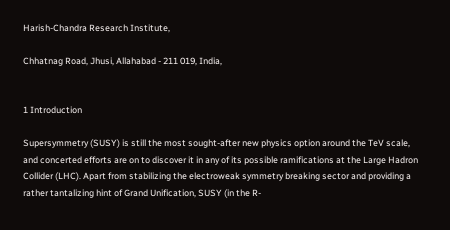Harish-Chandra Research Institute,

Chhatnag Road, Jhusi, Allahabad - 211 019, India,


1 Introduction

Supersymmetry (SUSY) is still the most sought-after new physics option around the TeV scale, and concerted efforts are on to discover it in any of its possible ramifications at the Large Hadron Collider (LHC). Apart from stabilizing the electroweak symmetry breaking sector and providing a rather tantalizing hint of Grand Unification, SUSY (in the R-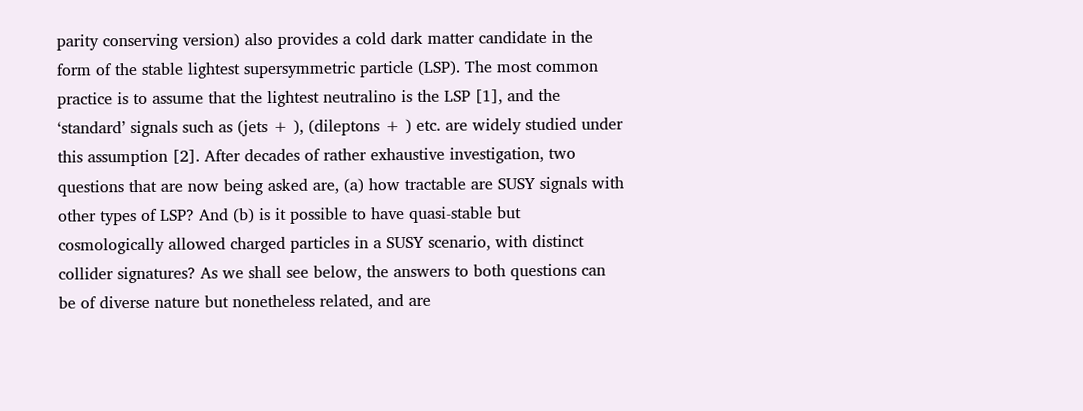parity conserving version) also provides a cold dark matter candidate in the form of the stable lightest supersymmetric particle (LSP). The most common practice is to assume that the lightest neutralino is the LSP [1], and the ‘standard’ signals such as (jets + ), (dileptons + ) etc. are widely studied under this assumption [2]. After decades of rather exhaustive investigation, two questions that are now being asked are, (a) how tractable are SUSY signals with other types of LSP? And (b) is it possible to have quasi-stable but cosmologically allowed charged particles in a SUSY scenario, with distinct collider signatures? As we shall see below, the answers to both questions can be of diverse nature but nonetheless related, and are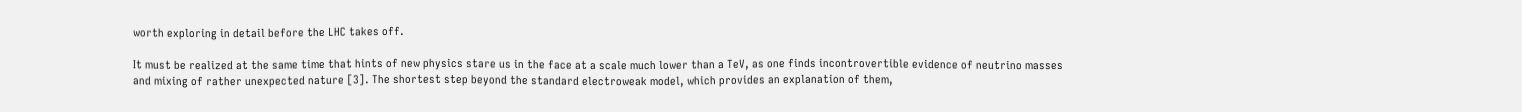worth exploring in detail before the LHC takes off.

It must be realized at the same time that hints of new physics stare us in the face at a scale much lower than a TeV, as one finds incontrovertible evidence of neutrino masses and mixing of rather unexpected nature [3]. The shortest step beyond the standard electroweak model, which provides an explanation of them,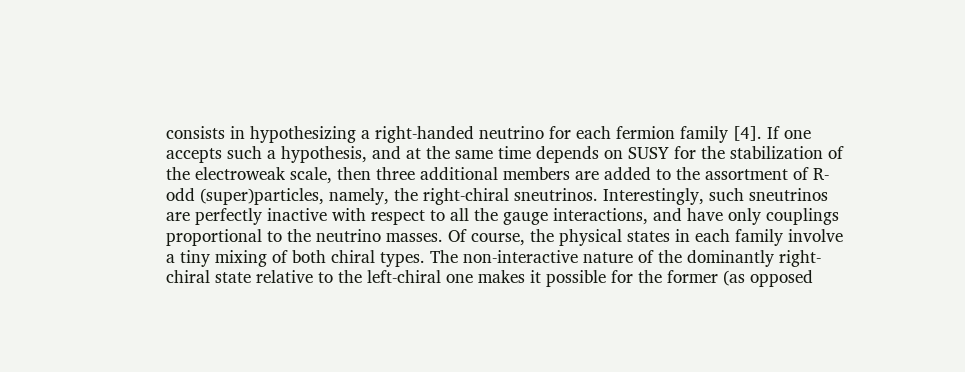consists in hypothesizing a right-handed neutrino for each fermion family [4]. If one accepts such a hypothesis, and at the same time depends on SUSY for the stabilization of the electroweak scale, then three additional members are added to the assortment of R-odd (super)particles, namely, the right-chiral sneutrinos. Interestingly, such sneutrinos are perfectly inactive with respect to all the gauge interactions, and have only couplings proportional to the neutrino masses. Of course, the physical states in each family involve a tiny mixing of both chiral types. The non-interactive nature of the dominantly right-chiral state relative to the left-chiral one makes it possible for the former (as opposed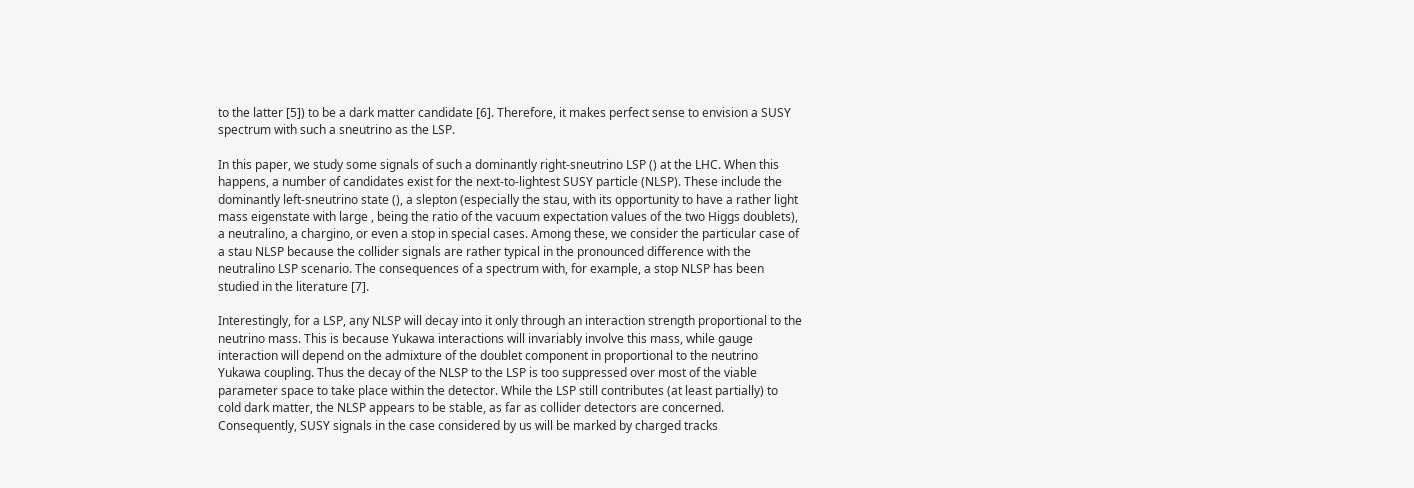to the latter [5]) to be a dark matter candidate [6]. Therefore, it makes perfect sense to envision a SUSY spectrum with such a sneutrino as the LSP.

In this paper, we study some signals of such a dominantly right-sneutrino LSP () at the LHC. When this happens, a number of candidates exist for the next-to-lightest SUSY particle (NLSP). These include the dominantly left-sneutrino state (), a slepton (especially the stau, with its opportunity to have a rather light mass eigenstate with large , being the ratio of the vacuum expectation values of the two Higgs doublets), a neutralino, a chargino, or even a stop in special cases. Among these, we consider the particular case of a stau NLSP because the collider signals are rather typical in the pronounced difference with the neutralino LSP scenario. The consequences of a spectrum with, for example, a stop NLSP has been studied in the literature [7].

Interestingly, for a LSP, any NLSP will decay into it only through an interaction strength proportional to the neutrino mass. This is because Yukawa interactions will invariably involve this mass, while gauge interaction will depend on the admixture of the doublet component in proportional to the neutrino Yukawa coupling. Thus the decay of the NLSP to the LSP is too suppressed over most of the viable parameter space to take place within the detector. While the LSP still contributes (at least partially) to cold dark matter, the NLSP appears to be stable, as far as collider detectors are concerned. Consequently, SUSY signals in the case considered by us will be marked by charged tracks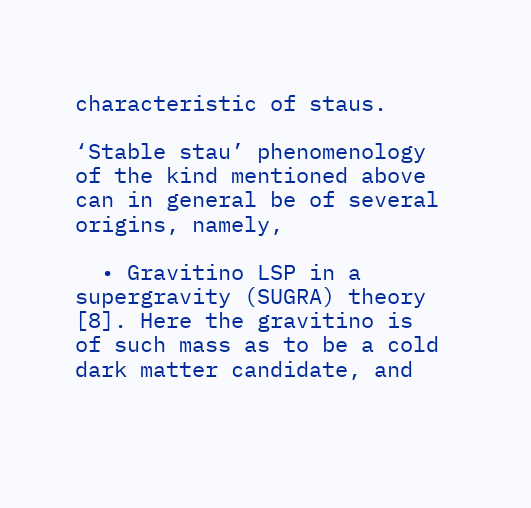characteristic of staus.

‘Stable stau’ phenomenology of the kind mentioned above can in general be of several origins, namely,

  • Gravitino LSP in a supergravity (SUGRA) theory [8]. Here the gravitino is of such mass as to be a cold dark matter candidate, and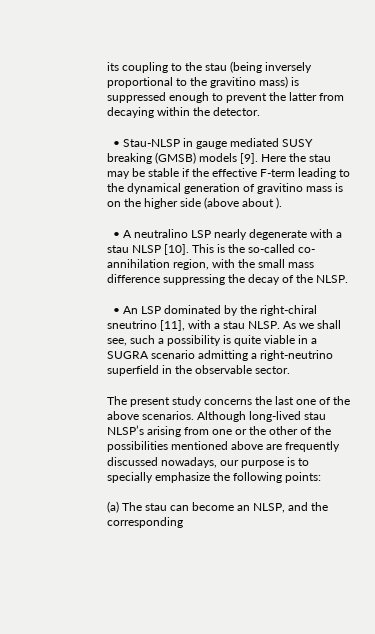its coupling to the stau (being inversely proportional to the gravitino mass) is suppressed enough to prevent the latter from decaying within the detector.

  • Stau-NLSP in gauge mediated SUSY breaking (GMSB) models [9]. Here the stau may be stable if the effective F-term leading to the dynamical generation of gravitino mass is on the higher side (above about ).

  • A neutralino LSP nearly degenerate with a stau NLSP [10]. This is the so-called co-annihilation region, with the small mass difference suppressing the decay of the NLSP.

  • An LSP dominated by the right-chiral sneutrino [11], with a stau NLSP. As we shall see, such a possibility is quite viable in a SUGRA scenario admitting a right-neutrino superfield in the observable sector.

The present study concerns the last one of the above scenarios. Although long-lived stau NLSP’s arising from one or the other of the possibilities mentioned above are frequently discussed nowadays, our purpose is to specially emphasize the following points:

(a) The stau can become an NLSP, and the corresponding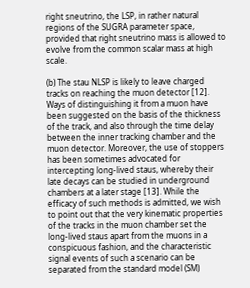right sneutrino, the LSP, in rather natural regions of the SUGRA parameter space, provided that right sneutrino mass is allowed to evolve from the common scalar mass at high scale.

(b) The stau NLSP is likely to leave charged tracks on reaching the muon detector [12]. Ways of distinguishing it from a muon have been suggested on the basis of the thickness of the track, and also through the time delay between the inner tracking chamber and the muon detector. Moreover, the use of stoppers has been sometimes advocated for intercepting long-lived staus, whereby their late decays can be studied in underground chambers at a later stage [13]. While the efficacy of such methods is admitted, we wish to point out that the very kinematic properties of the tracks in the muon chamber set the long-lived staus apart from the muons in a conspicuous fashion, and the characteristic signal events of such a scenario can be separated from the standard model (SM)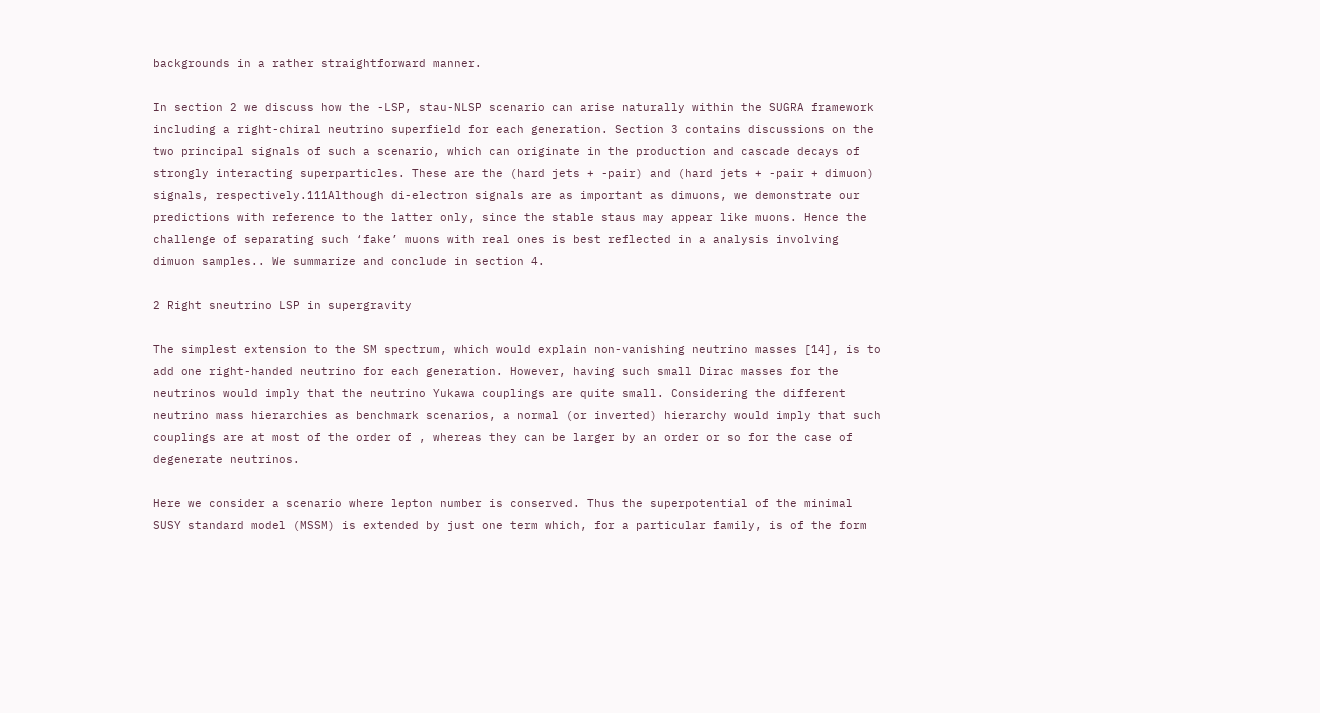backgrounds in a rather straightforward manner.

In section 2 we discuss how the -LSP, stau-NLSP scenario can arise naturally within the SUGRA framework including a right-chiral neutrino superfield for each generation. Section 3 contains discussions on the two principal signals of such a scenario, which can originate in the production and cascade decays of strongly interacting superparticles. These are the (hard jets + -pair) and (hard jets + -pair + dimuon) signals, respectively.111Although di-electron signals are as important as dimuons, we demonstrate our predictions with reference to the latter only, since the stable staus may appear like muons. Hence the challenge of separating such ‘fake’ muons with real ones is best reflected in a analysis involving dimuon samples.. We summarize and conclude in section 4.

2 Right sneutrino LSP in supergravity

The simplest extension to the SM spectrum, which would explain non-vanishing neutrino masses [14], is to add one right-handed neutrino for each generation. However, having such small Dirac masses for the neutrinos would imply that the neutrino Yukawa couplings are quite small. Considering the different neutrino mass hierarchies as benchmark scenarios, a normal (or inverted) hierarchy would imply that such couplings are at most of the order of , whereas they can be larger by an order or so for the case of degenerate neutrinos.

Here we consider a scenario where lepton number is conserved. Thus the superpotential of the minimal SUSY standard model (MSSM) is extended by just one term which, for a particular family, is of the form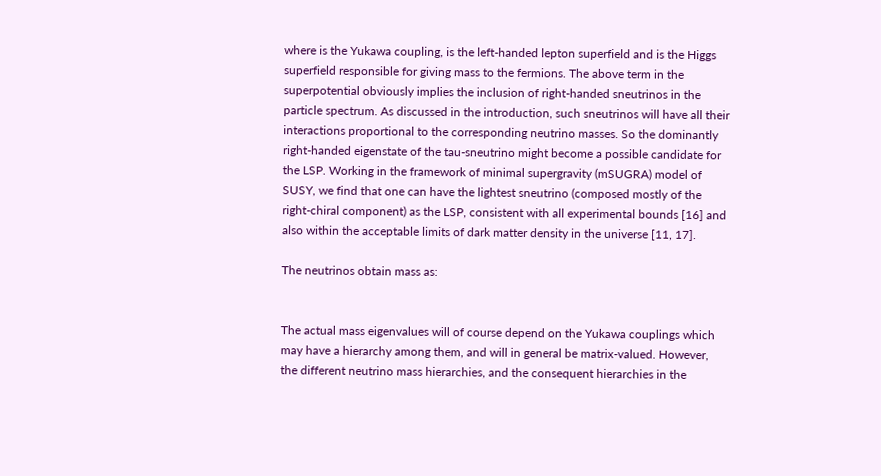where is the Yukawa coupling, is the left-handed lepton superfield and is the Higgs superfield responsible for giving mass to the fermions. The above term in the superpotential obviously implies the inclusion of right-handed sneutrinos in the particle spectrum. As discussed in the introduction, such sneutrinos will have all their interactions proportional to the corresponding neutrino masses. So the dominantly right-handed eigenstate of the tau-sneutrino might become a possible candidate for the LSP. Working in the framework of minimal supergravity (mSUGRA) model of SUSY, we find that one can have the lightest sneutrino (composed mostly of the right-chiral component) as the LSP, consistent with all experimental bounds [16] and also within the acceptable limits of dark matter density in the universe [11, 17].

The neutrinos obtain mass as:


The actual mass eigenvalues will of course depend on the Yukawa couplings which may have a hierarchy among them, and will in general be matrix-valued. However, the different neutrino mass hierarchies, and the consequent hierarchies in the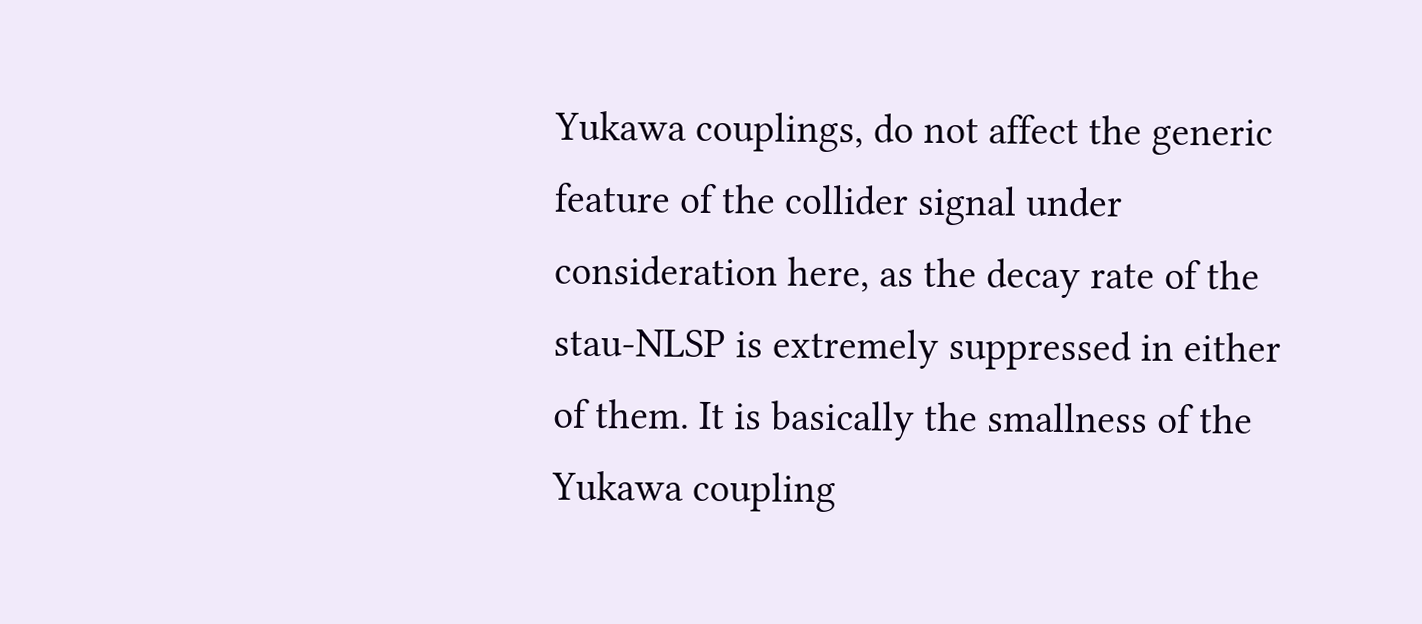Yukawa couplings, do not affect the generic feature of the collider signal under consideration here, as the decay rate of the stau-NLSP is extremely suppressed in either of them. It is basically the smallness of the Yukawa coupling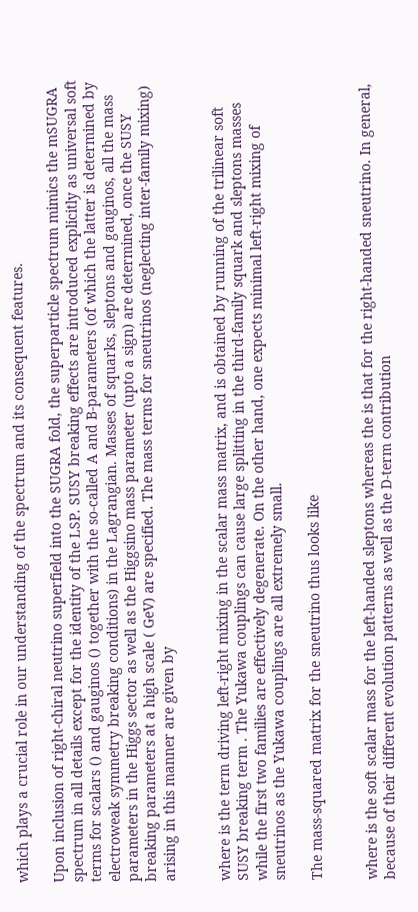which plays a crucial role in our understanding of the spectrum and its consequent features.

Upon inclusion of right-chiral neutrino superfield into the SUGRA fold, the superparticle spectrum mimics the mSUGRA spectrum in all details except for the identity of the LSP. SUSY breaking effects are introduced explicitly as universal soft terms for scalars () and gauginos () together with the so-called A and B-parameters (of which the latter is determined by electroweak symmetry breaking conditions) in the Lagrangian. Masses of squarks, sleptons and gauginos, all the mass parameters in the Higgs sector as well as the Higgsino mass parameter (upto a sign) are determined, once the SUSY breaking parameters at a high scale ( GeV) are specified. The mass terms for sneutrinos (neglecting inter-family mixing) arising in this manner are given by


where is the term driving left-right mixing in the scalar mass matrix, and is obtained by running of the trilinear soft SUSY breaking term . The Yukawa couplings can cause large splitting in the third-family squark and sleptons masses while the first two families are effectively degenerate. On the other hand, one expects minimal left-right mixing of sneutrinos as the Yukawa couplings are all extremely small.

The mass-squared matrix for the sneutrino thus looks like


where is the soft scalar mass for the left-handed sleptons whereas the is that for the right-handed sneutrino. In general, because of their different evolution patterns as well as the D-term contribution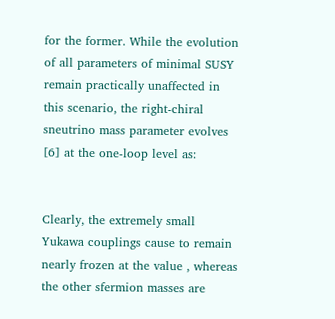for the former. While the evolution of all parameters of minimal SUSY remain practically unaffected in this scenario, the right-chiral sneutrino mass parameter evolves [6] at the one-loop level as:


Clearly, the extremely small Yukawa couplings cause to remain nearly frozen at the value , whereas the other sfermion masses are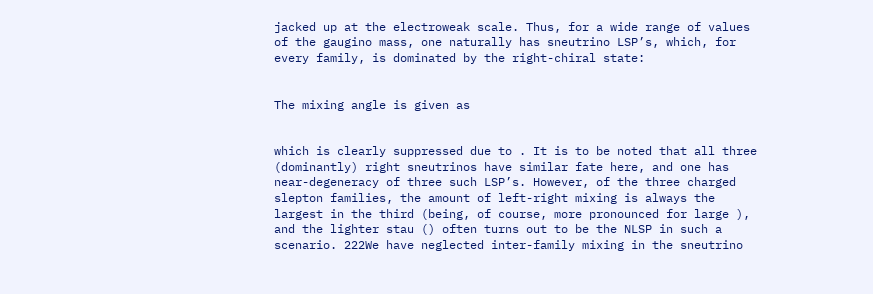jacked up at the electroweak scale. Thus, for a wide range of values of the gaugino mass, one naturally has sneutrino LSP’s, which, for every family, is dominated by the right-chiral state:


The mixing angle is given as


which is clearly suppressed due to . It is to be noted that all three (dominantly) right sneutrinos have similar fate here, and one has near-degeneracy of three such LSP’s. However, of the three charged slepton families, the amount of left-right mixing is always the largest in the third (being, of course, more pronounced for large ), and the lighter stau () often turns out to be the NLSP in such a scenario. 222We have neglected inter-family mixing in the sneutrino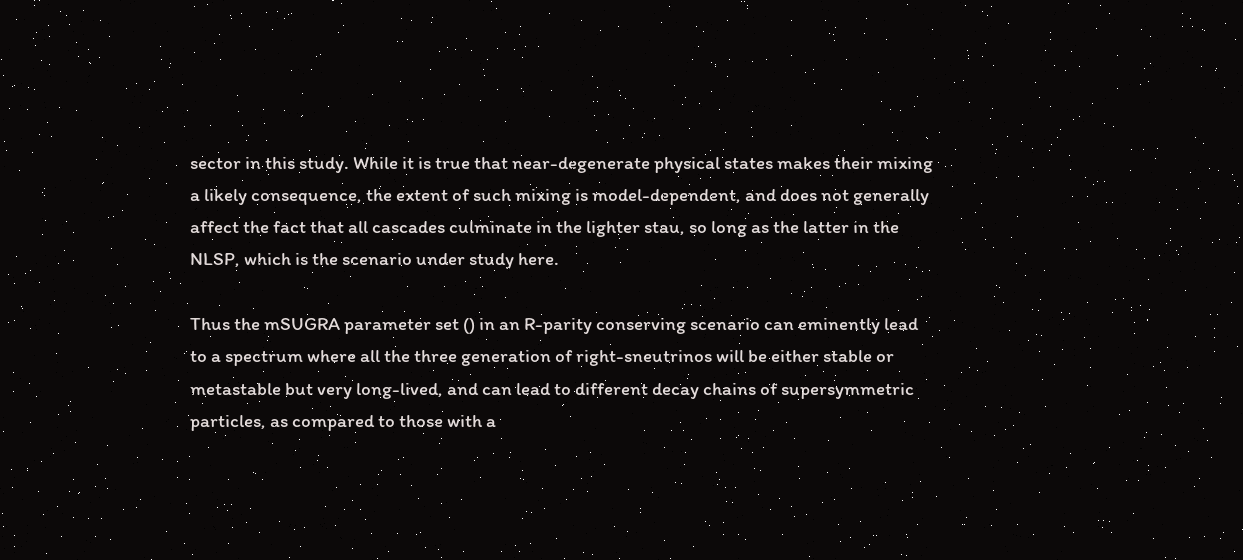sector in this study. While it is true that near-degenerate physical states makes their mixing a likely consequence, the extent of such mixing is model-dependent, and does not generally affect the fact that all cascades culminate in the lighter stau, so long as the latter in the NLSP, which is the scenario under study here.

Thus the mSUGRA parameter set () in an R-parity conserving scenario can eminently lead to a spectrum where all the three generation of right-sneutrinos will be either stable or metastable but very long-lived, and can lead to different decay chains of supersymmetric particles, as compared to those with a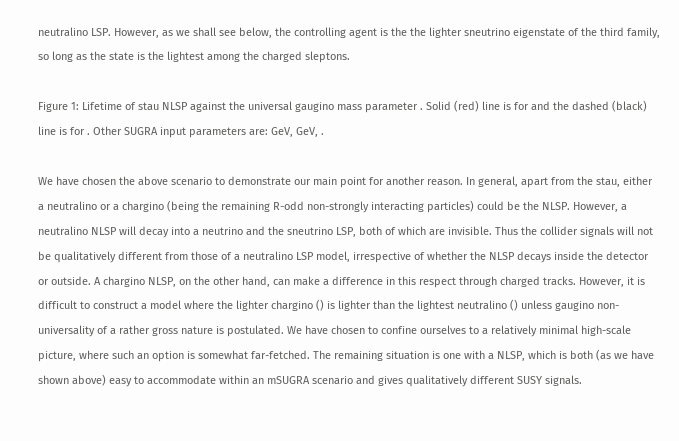neutralino LSP. However, as we shall see below, the controlling agent is the the lighter sneutrino eigenstate of the third family, so long as the state is the lightest among the charged sleptons.

Figure 1: Lifetime of stau NLSP against the universal gaugino mass parameter . Solid (red) line is for and the dashed (black) line is for . Other SUGRA input parameters are: GeV, GeV, .

We have chosen the above scenario to demonstrate our main point for another reason. In general, apart from the stau, either a neutralino or a chargino (being the remaining R-odd non-strongly interacting particles) could be the NLSP. However, a neutralino NLSP will decay into a neutrino and the sneutrino LSP, both of which are invisible. Thus the collider signals will not be qualitatively different from those of a neutralino LSP model, irrespective of whether the NLSP decays inside the detector or outside. A chargino NLSP, on the other hand, can make a difference in this respect through charged tracks. However, it is difficult to construct a model where the lighter chargino () is lighter than the lightest neutralino () unless gaugino non-universality of a rather gross nature is postulated. We have chosen to confine ourselves to a relatively minimal high-scale picture, where such an option is somewhat far-fetched. The remaining situation is one with a NLSP, which is both (as we have shown above) easy to accommodate within an mSUGRA scenario and gives qualitatively different SUSY signals.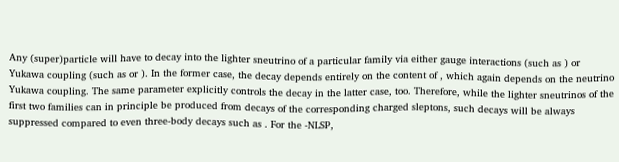Any (super)particle will have to decay into the lighter sneutrino of a particular family via either gauge interactions (such as ) or Yukawa coupling (such as or ). In the former case, the decay depends entirely on the content of , which again depends on the neutrino Yukawa coupling. The same parameter explicitly controls the decay in the latter case, too. Therefore, while the lighter sneutrinos of the first two families can in principle be produced from decays of the corresponding charged sleptons, such decays will be always suppressed compared to even three-body decays such as . For the -NLSP,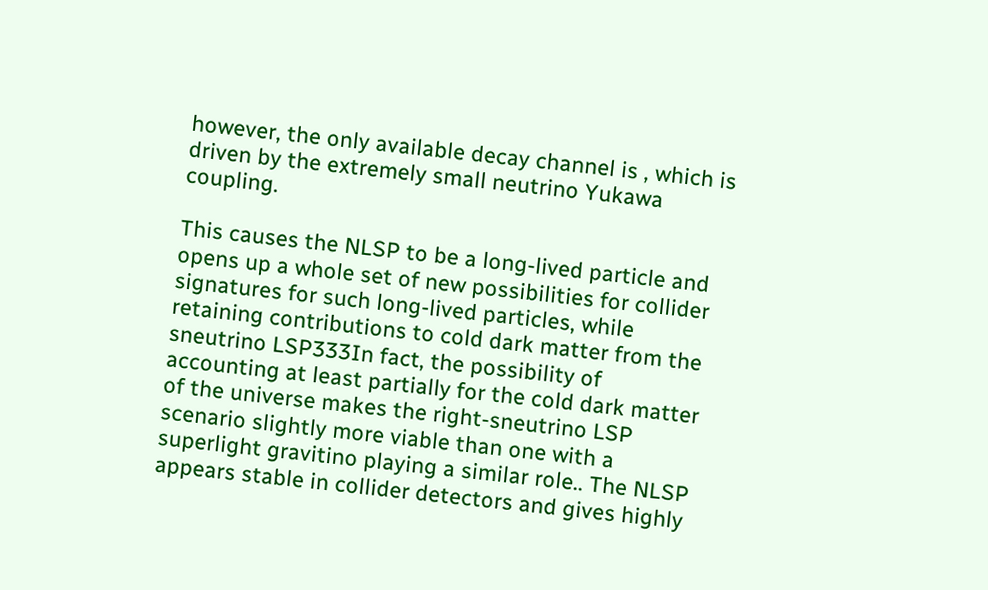however, the only available decay channel is , which is driven by the extremely small neutrino Yukawa coupling.

This causes the NLSP to be a long-lived particle and opens up a whole set of new possibilities for collider signatures for such long-lived particles, while retaining contributions to cold dark matter from the sneutrino LSP333In fact, the possibility of accounting at least partially for the cold dark matter of the universe makes the right-sneutrino LSP scenario slightly more viable than one with a superlight gravitino playing a similar role.. The NLSP appears stable in collider detectors and gives highly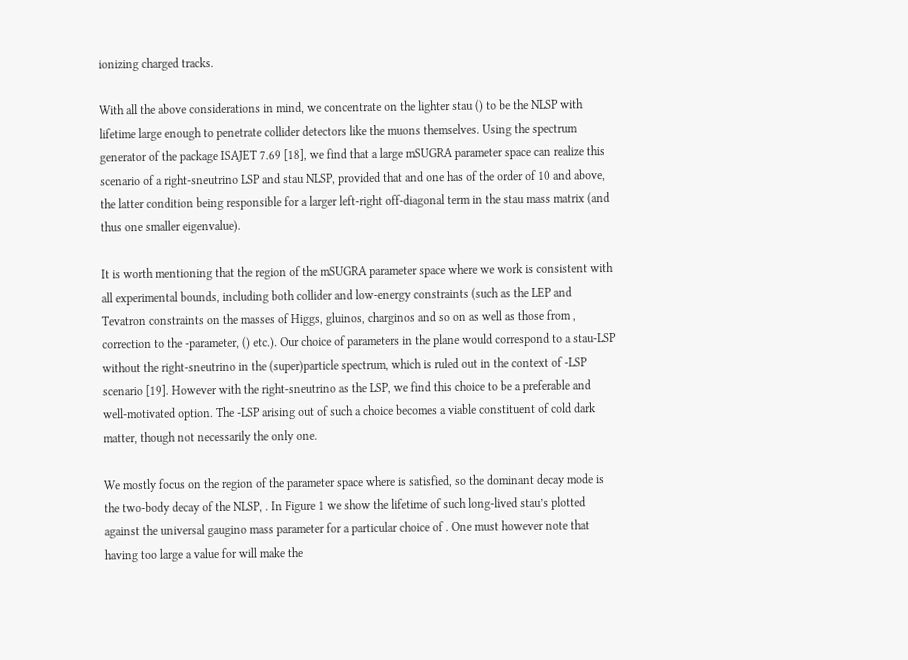ionizing charged tracks.

With all the above considerations in mind, we concentrate on the lighter stau () to be the NLSP with lifetime large enough to penetrate collider detectors like the muons themselves. Using the spectrum generator of the package ISAJET 7.69 [18], we find that a large mSUGRA parameter space can realize this scenario of a right-sneutrino LSP and stau NLSP, provided that and one has of the order of 10 and above, the latter condition being responsible for a larger left-right off-diagonal term in the stau mass matrix (and thus one smaller eigenvalue).

It is worth mentioning that the region of the mSUGRA parameter space where we work is consistent with all experimental bounds, including both collider and low-energy constraints (such as the LEP and Tevatron constraints on the masses of Higgs, gluinos, charginos and so on as well as those from , correction to the -parameter, () etc.). Our choice of parameters in the plane would correspond to a stau-LSP without the right-sneutrino in the (super)particle spectrum, which is ruled out in the context of -LSP scenario [19]. However with the right-sneutrino as the LSP, we find this choice to be a preferable and well-motivated option. The -LSP arising out of such a choice becomes a viable constituent of cold dark matter, though not necessarily the only one.

We mostly focus on the region of the parameter space where is satisfied, so the dominant decay mode is the two-body decay of the NLSP, . In Figure 1 we show the lifetime of such long-lived stau’s plotted against the universal gaugino mass parameter for a particular choice of . One must however note that having too large a value for will make the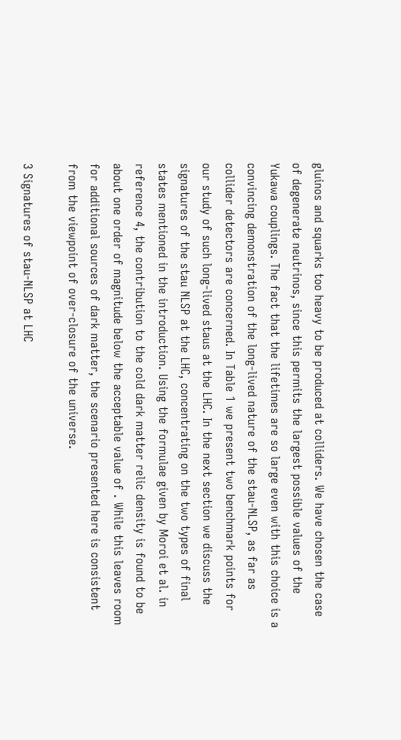gluinos and squarks too heavy to be produced at colliders. We have chosen the case of degenerate neutrinos, since this permits the largest possible values of the Yukawa couplings. The fact that the lifetimes are so large even with this choice is a convincing demonstration of the long-lived nature of the stau-NLSP, as far as collider detectors are concerned. In Table 1 we present two benchmark points for our study of such long-lived staus at the LHC. In the next section we discuss the signatures of the stau NLSP at the LHC, concentrating on the two types of final states mentioned in the introduction. Using the formulae given by Moroi et al. in reference 4, the contribution to the cold dark matter relic density is found to be about one order of magnitude below the acceptable value of . While this leaves room for additional sources of dark matter, the scenario presented here is consistent from the viewpoint of over-closure of the universe.

3 Signatures of stau-NLSP at LHC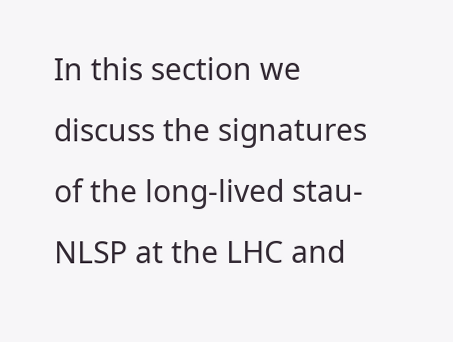In this section we discuss the signatures of the long-lived stau-NLSP at the LHC and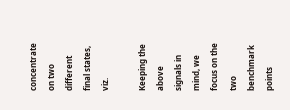concentrate on two different final states, viz.

Keeping the above signals in mind, we focus on the two benchmark points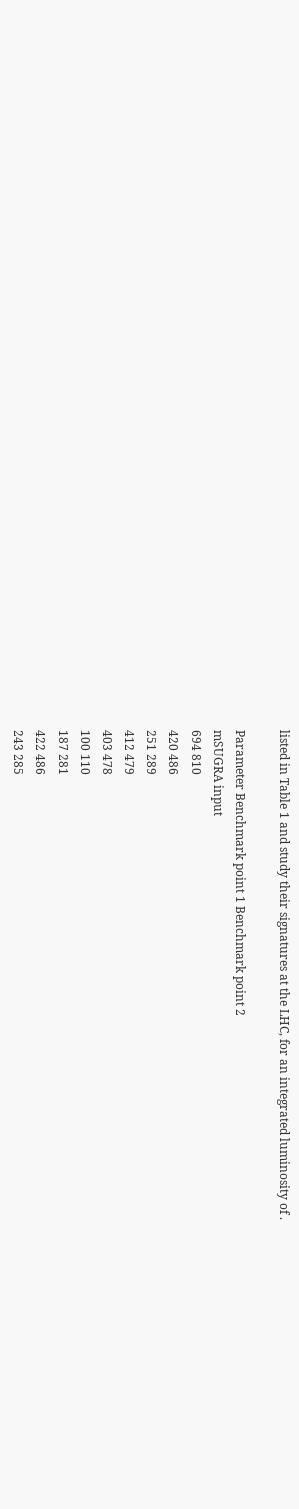listed in Table 1 and study their signatures at the LHC, for an integrated luminosity of .

Parameter Benchmark point 1 Benchmark point 2
mSUGRA input
694 810
420 486
251 289
412 479
403 478
100 110
187 281
422 486
243 285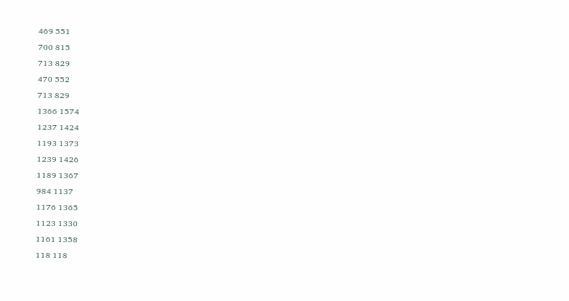469 551
700 815
713 829
470 552
713 829
1366 1574
1237 1424
1193 1373
1239 1426
1189 1367
984 1137
1176 1365
1123 1330
1161 1358
118 118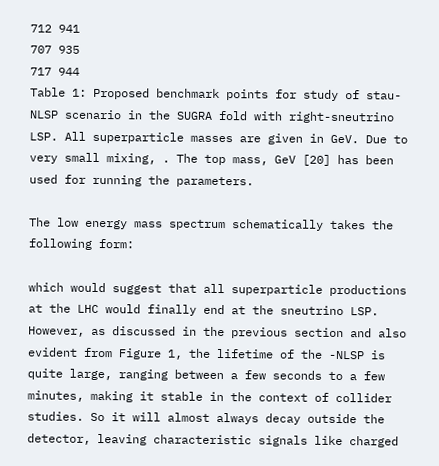712 941
707 935
717 944
Table 1: Proposed benchmark points for study of stau-NLSP scenario in the SUGRA fold with right-sneutrino LSP. All superparticle masses are given in GeV. Due to very small mixing, . The top mass, GeV [20] has been used for running the parameters.

The low energy mass spectrum schematically takes the following form:

which would suggest that all superparticle productions at the LHC would finally end at the sneutrino LSP. However, as discussed in the previous section and also evident from Figure 1, the lifetime of the -NLSP is quite large, ranging between a few seconds to a few minutes, making it stable in the context of collider studies. So it will almost always decay outside the detector, leaving characteristic signals like charged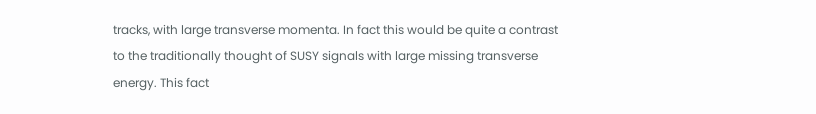tracks, with large transverse momenta. In fact this would be quite a contrast to the traditionally thought of SUSY signals with large missing transverse energy. This fact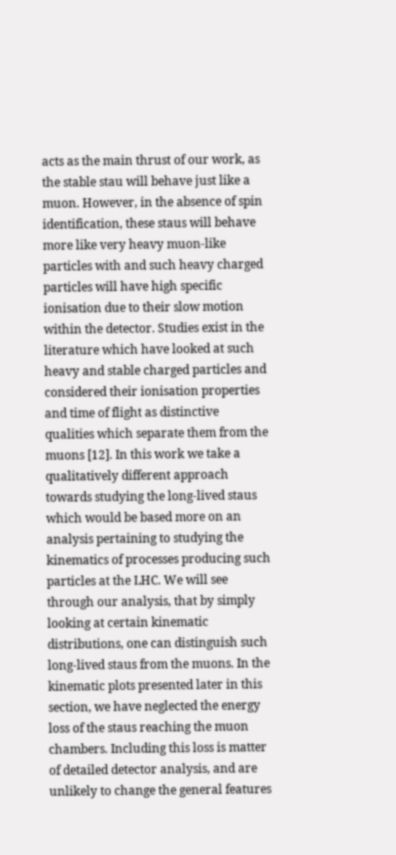acts as the main thrust of our work, as the stable stau will behave just like a muon. However, in the absence of spin identification, these staus will behave more like very heavy muon-like particles with and such heavy charged particles will have high specific ionisation due to their slow motion within the detector. Studies exist in the literature which have looked at such heavy and stable charged particles and considered their ionisation properties and time of flight as distinctive qualities which separate them from the muons [12]. In this work we take a qualitatively different approach towards studying the long-lived staus which would be based more on an analysis pertaining to studying the kinematics of processes producing such particles at the LHC. We will see through our analysis, that by simply looking at certain kinematic distributions, one can distinguish such long-lived staus from the muons. In the kinematic plots presented later in this section, we have neglected the energy loss of the staus reaching the muon chambers. Including this loss is matter of detailed detector analysis, and are unlikely to change the general features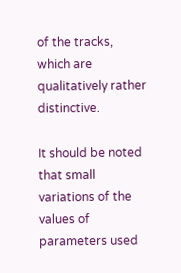of the tracks, which are qualitatively rather distinctive.

It should be noted that small variations of the values of parameters used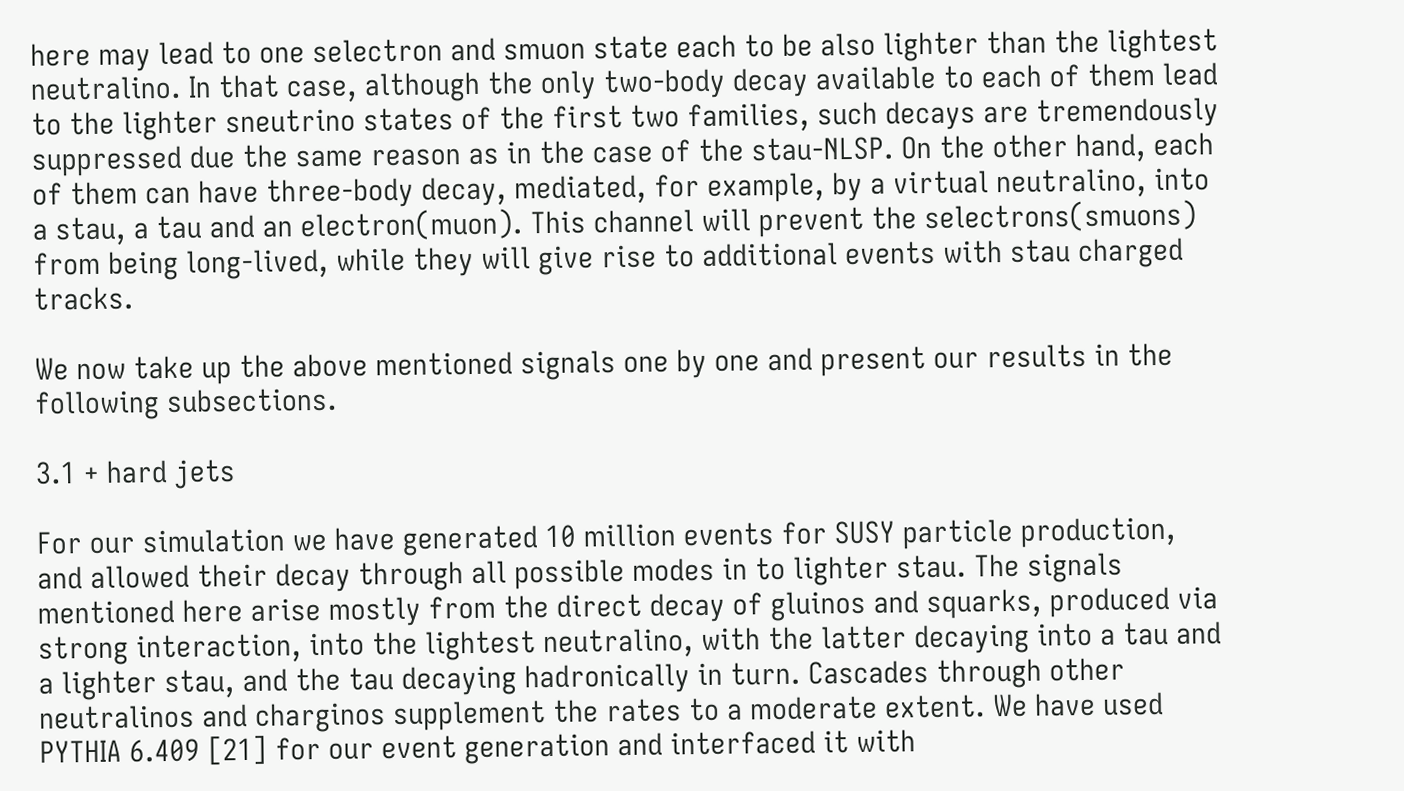here may lead to one selectron and smuon state each to be also lighter than the lightest neutralino. In that case, although the only two-body decay available to each of them lead to the lighter sneutrino states of the first two families, such decays are tremendously suppressed due the same reason as in the case of the stau-NLSP. On the other hand, each of them can have three-body decay, mediated, for example, by a virtual neutralino, into a stau, a tau and an electron(muon). This channel will prevent the selectrons(smuons) from being long-lived, while they will give rise to additional events with stau charged tracks.

We now take up the above mentioned signals one by one and present our results in the following subsections.

3.1 + hard jets

For our simulation we have generated 10 million events for SUSY particle production, and allowed their decay through all possible modes in to lighter stau. The signals mentioned here arise mostly from the direct decay of gluinos and squarks, produced via strong interaction, into the lightest neutralino, with the latter decaying into a tau and a lighter stau, and the tau decaying hadronically in turn. Cascades through other neutralinos and charginos supplement the rates to a moderate extent. We have used PYTHIA 6.409 [21] for our event generation and interfaced it with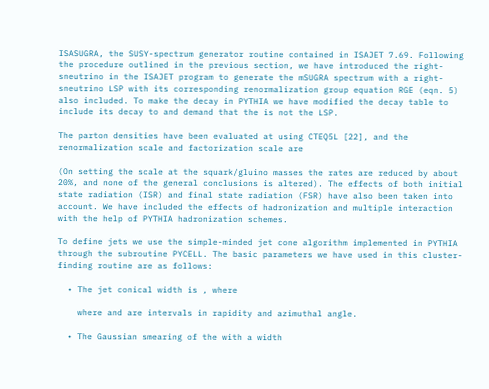ISASUGRA, the SUSY-spectrum generator routine contained in ISAJET 7.69. Following the procedure outlined in the previous section, we have introduced the right-sneutrino in the ISAJET program to generate the mSUGRA spectrum with a right-sneutrino LSP with its corresponding renormalization group equation RGE (eqn. 5) also included. To make the decay in PYTHIA we have modified the decay table to include its decay to and demand that the is not the LSP.

The parton densities have been evaluated at using CTEQ5L [22], and the renormalization scale and factorization scale are

(On setting the scale at the squark/gluino masses the rates are reduced by about 20%, and none of the general conclusions is altered). The effects of both initial state radiation (ISR) and final state radiation (FSR) have also been taken into account. We have included the effects of hadronization and multiple interaction with the help of PYTHIA hadronization schemes.

To define jets we use the simple-minded jet cone algorithm implemented in PYTHIA through the subroutine PYCELL. The basic parameters we have used in this cluster-finding routine are as follows:

  • The jet conical width is , where

    where and are intervals in rapidity and azimuthal angle.

  • The Gaussian smearing of the with a width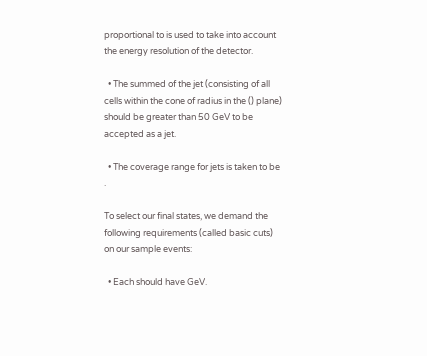proportional to is used to take into account the energy resolution of the detector.

  • The summed of the jet (consisting of all cells within the cone of radius in the () plane) should be greater than 50 GeV to be accepted as a jet.

  • The coverage range for jets is taken to be .

To select our final states, we demand the following requirements (called basic cuts) on our sample events:

  • Each should have GeV.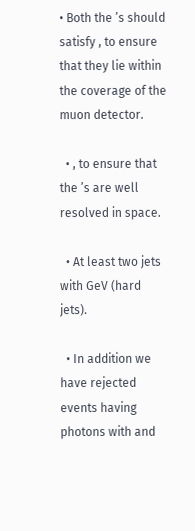• Both the ’s should satisfy , to ensure that they lie within the coverage of the muon detector.

  • , to ensure that the ’s are well resolved in space.

  • At least two jets with GeV (hard jets).

  • In addition we have rejected events having photons with and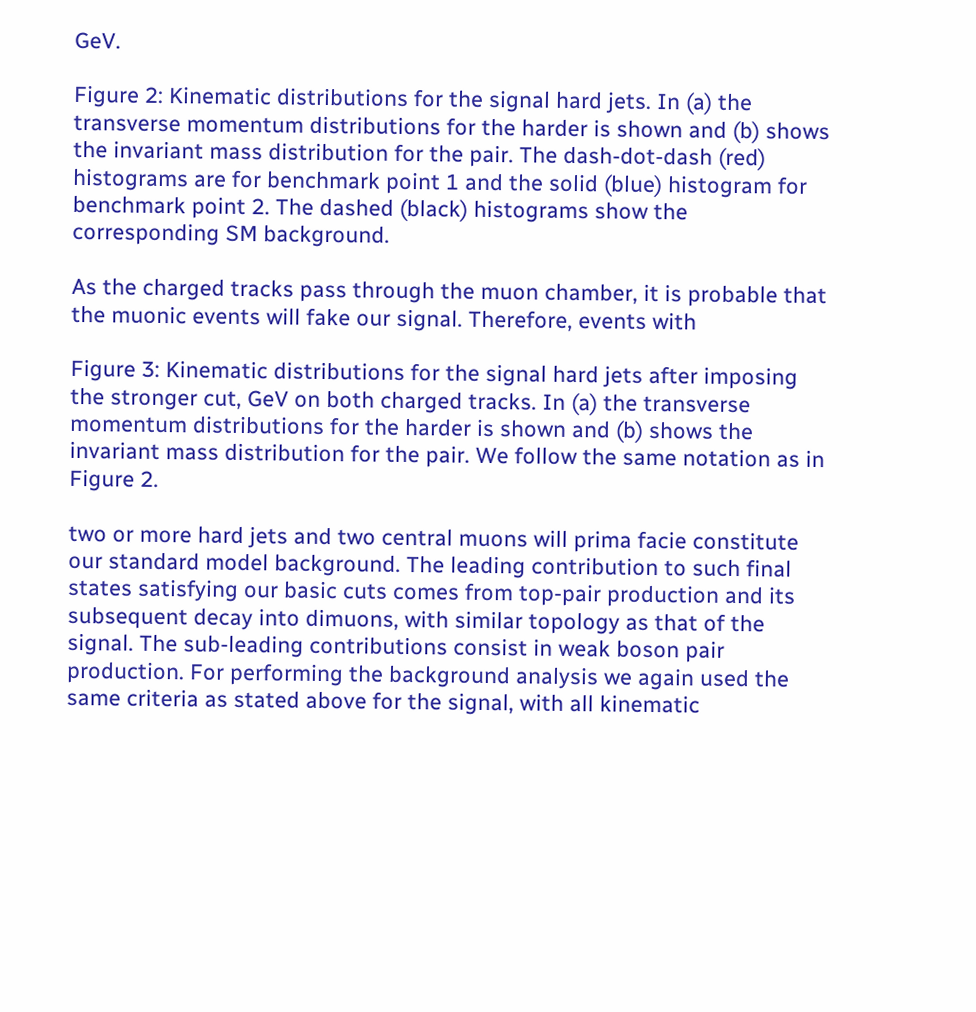GeV.

Figure 2: Kinematic distributions for the signal hard jets. In (a) the transverse momentum distributions for the harder is shown and (b) shows the invariant mass distribution for the pair. The dash-dot-dash (red) histograms are for benchmark point 1 and the solid (blue) histogram for benchmark point 2. The dashed (black) histograms show the corresponding SM background.

As the charged tracks pass through the muon chamber, it is probable that the muonic events will fake our signal. Therefore, events with

Figure 3: Kinematic distributions for the signal hard jets after imposing the stronger cut, GeV on both charged tracks. In (a) the transverse momentum distributions for the harder is shown and (b) shows the invariant mass distribution for the pair. We follow the same notation as in Figure 2.

two or more hard jets and two central muons will prima facie constitute our standard model background. The leading contribution to such final states satisfying our basic cuts comes from top-pair production and its subsequent decay into dimuons, with similar topology as that of the signal. The sub-leading contributions consist in weak boson pair production. For performing the background analysis we again used the same criteria as stated above for the signal, with all kinematic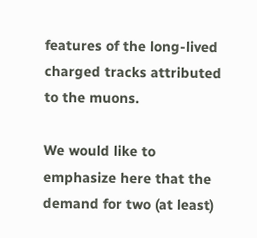features of the long-lived charged tracks attributed to the muons.

We would like to emphasize here that the demand for two (at least)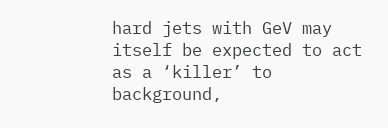hard jets with GeV may itself be expected to act as a ‘killer’ to background,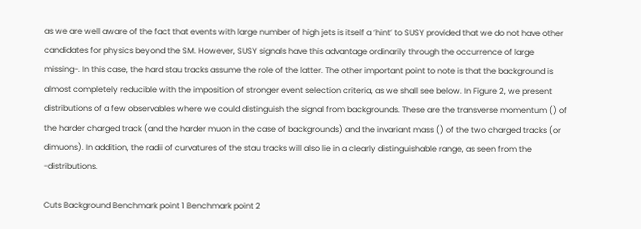as we are well aware of the fact that events with large number of high jets is itself a ‘hint’ to SUSY provided that we do not have other candidates for physics beyond the SM. However, SUSY signals have this advantage ordinarily through the occurrence of large missing-. In this case, the hard stau tracks assume the role of the latter. The other important point to note is that the background is almost completely reducible with the imposition of stronger event selection criteria, as we shall see below. In Figure 2, we present distributions of a few observables where we could distinguish the signal from backgrounds. These are the transverse momentum () of the harder charged track (and the harder muon in the case of backgrounds) and the invariant mass () of the two charged tracks (or dimuons). In addition, the radii of curvatures of the stau tracks will also lie in a clearly distinguishable range, as seen from the -distributions.

Cuts Background Benchmark point 1 Benchmark point 2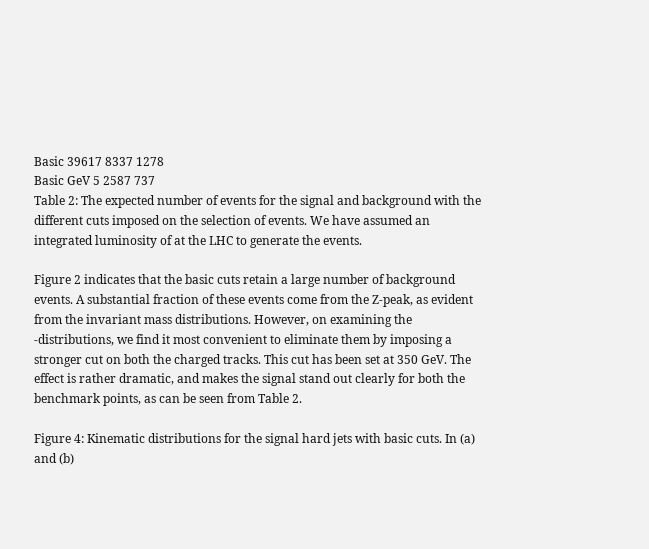Basic 39617 8337 1278
Basic GeV 5 2587 737
Table 2: The expected number of events for the signal and background with the different cuts imposed on the selection of events. We have assumed an integrated luminosity of at the LHC to generate the events.

Figure 2 indicates that the basic cuts retain a large number of background events. A substantial fraction of these events come from the Z-peak, as evident from the invariant mass distributions. However, on examining the -distributions, we find it most convenient to eliminate them by imposing a stronger cut on both the charged tracks. This cut has been set at 350 GeV. The effect is rather dramatic, and makes the signal stand out clearly for both the benchmark points, as can be seen from Table 2.

Figure 4: Kinematic distributions for the signal hard jets with basic cuts. In (a) and (b)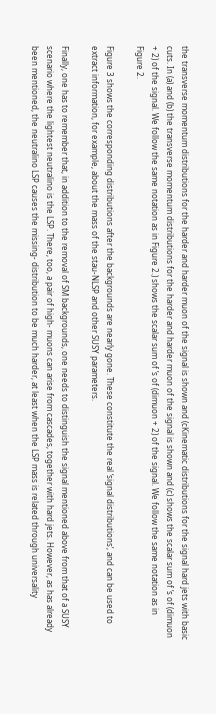the transverse momentum distributions for the harder and harder muon of the signal is shown and (cKinematic distributions for the signal hard jets with basic cuts. In (a) and (b) the transverse momentum distributions for the harder and harder muon of the signal is shown and (c) shows the scalar sum of ’s of (dimuon + 2) of the signal. We follow the same notation as in Figure 2.) shows the scalar sum of ’s of (dimuon + 2) of the signal. We follow the same notation as in Figure 2.

Figure 3 shows the corresponding distributions after the backgrounds are nearly gone. These constitute the real ‘signal distributions’, and can be used to extract information, for example, about the mass of the stau-NLSP and other SUSY parameters.

Finally, one has to remember that, in addition to the removal of SM backgrounds, one needs to distinguish the signal mentioned above from that of a SUSY scenario where the lightest neutralino is the LSP. There, too, a pair of high- muons can arise from cascades, together with hard jets. However, as has already been mentioned, the neutralino LSP causes the missing- distribution to be much harder, at least when the LSP mass is related through universality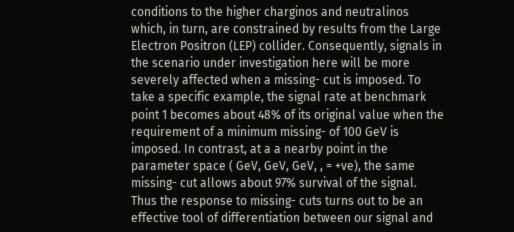conditions to the higher charginos and neutralinos which, in turn, are constrained by results from the Large Electron Positron (LEP) collider. Consequently, signals in the scenario under investigation here will be more severely affected when a missing- cut is imposed. To take a specific example, the signal rate at benchmark point 1 becomes about 48% of its original value when the requirement of a minimum missing- of 100 GeV is imposed. In contrast, at a a nearby point in the parameter space ( GeV, GeV, GeV, , = +ve), the same missing- cut allows about 97% survival of the signal. Thus the response to missing- cuts turns out to be an effective tool of differentiation between our signal and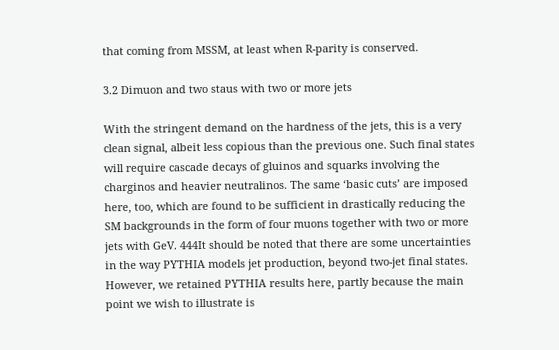that coming from MSSM, at least when R-parity is conserved.

3.2 Dimuon and two staus with two or more jets

With the stringent demand on the hardness of the jets, this is a very clean signal, albeit less copious than the previous one. Such final states will require cascade decays of gluinos and squarks involving the charginos and heavier neutralinos. The same ‘basic cuts’ are imposed here, too, which are found to be sufficient in drastically reducing the SM backgrounds in the form of four muons together with two or more jets with GeV. 444It should be noted that there are some uncertainties in the way PYTHIA models jet production, beyond two-jet final states. However, we retained PYTHIA results here, partly because the main point we wish to illustrate is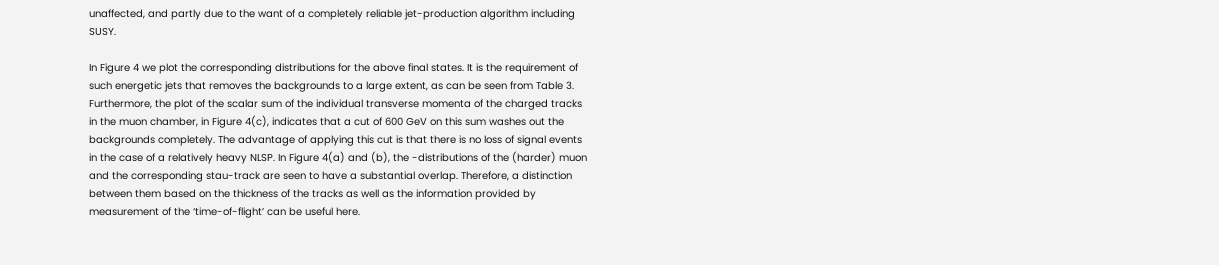unaffected, and partly due to the want of a completely reliable jet-production algorithm including SUSY.

In Figure 4 we plot the corresponding distributions for the above final states. It is the requirement of such energetic jets that removes the backgrounds to a large extent, as can be seen from Table 3. Furthermore, the plot of the scalar sum of the individual transverse momenta of the charged tracks in the muon chamber, in Figure 4(c), indicates that a cut of 600 GeV on this sum washes out the backgrounds completely. The advantage of applying this cut is that there is no loss of signal events in the case of a relatively heavy NLSP. In Figure 4(a) and (b), the -distributions of the (harder) muon and the corresponding stau-track are seen to have a substantial overlap. Therefore, a distinction between them based on the thickness of the tracks as well as the information provided by measurement of the ‘time-of-flight’ can be useful here.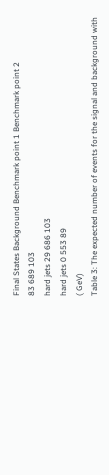Final States Background Benchmark point 1 Benchmark point 2
83 689 103
hard jets 29 686 103
hard jets 0 553 89
( GeV)
Table 3: The expected number of events for the signal and background with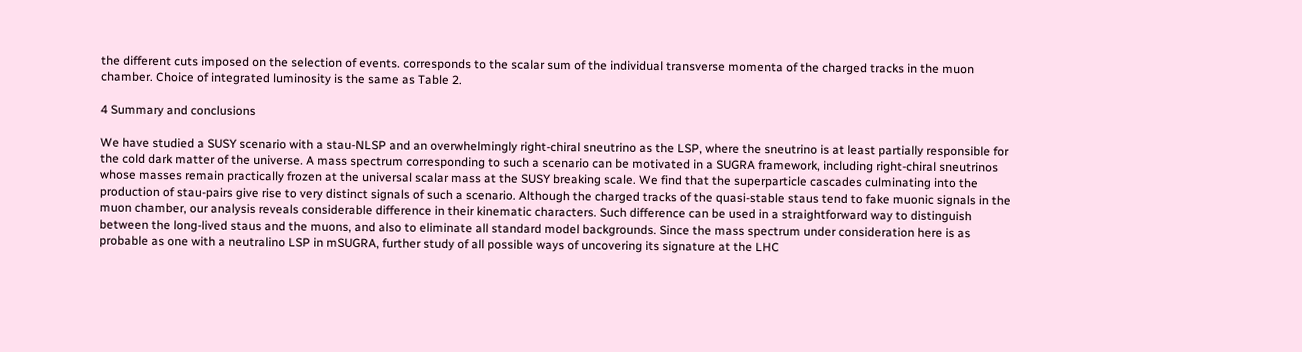the different cuts imposed on the selection of events. corresponds to the scalar sum of the individual transverse momenta of the charged tracks in the muon chamber. Choice of integrated luminosity is the same as Table 2.

4 Summary and conclusions

We have studied a SUSY scenario with a stau-NLSP and an overwhelmingly right-chiral sneutrino as the LSP, where the sneutrino is at least partially responsible for the cold dark matter of the universe. A mass spectrum corresponding to such a scenario can be motivated in a SUGRA framework, including right-chiral sneutrinos whose masses remain practically frozen at the universal scalar mass at the SUSY breaking scale. We find that the superparticle cascades culminating into the production of stau-pairs give rise to very distinct signals of such a scenario. Although the charged tracks of the quasi-stable staus tend to fake muonic signals in the muon chamber, our analysis reveals considerable difference in their kinematic characters. Such difference can be used in a straightforward way to distinguish between the long-lived staus and the muons, and also to eliminate all standard model backgrounds. Since the mass spectrum under consideration here is as probable as one with a neutralino LSP in mSUGRA, further study of all possible ways of uncovering its signature at the LHC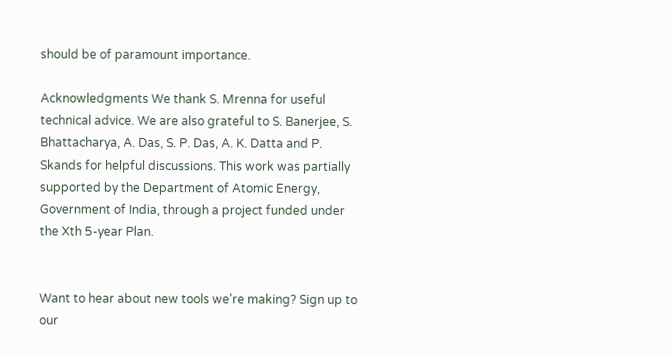should be of paramount importance.

Acknowledgments We thank S. Mrenna for useful technical advice. We are also grateful to S. Banerjee, S. Bhattacharya, A. Das, S. P. Das, A. K. Datta and P. Skands for helpful discussions. This work was partially supported by the Department of Atomic Energy, Government of India, through a project funded under the Xth 5-year Plan.


Want to hear about new tools we're making? Sign up to our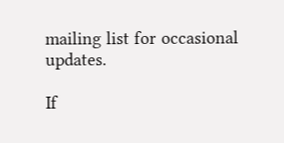mailing list for occasional updates.

If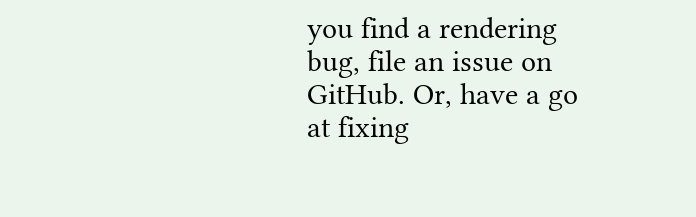you find a rendering bug, file an issue on GitHub. Or, have a go at fixing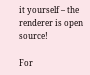it yourself – the renderer is open source!

For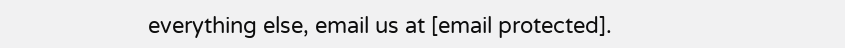everything else, email us at [email protected].